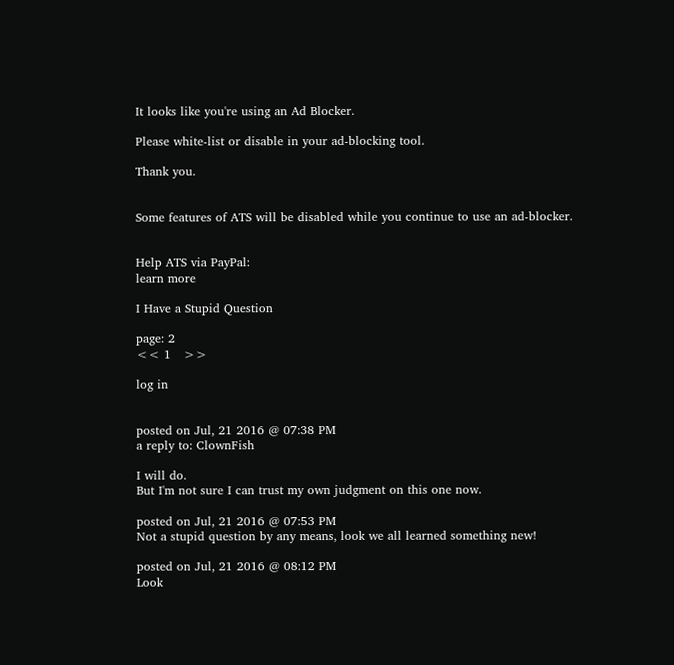It looks like you're using an Ad Blocker.

Please white-list or disable in your ad-blocking tool.

Thank you.


Some features of ATS will be disabled while you continue to use an ad-blocker.


Help ATS via PayPal:
learn more

I Have a Stupid Question

page: 2
<< 1   >>

log in


posted on Jul, 21 2016 @ 07:38 PM
a reply to: ClownFish

I will do.
But I'm not sure I can trust my own judgment on this one now.

posted on Jul, 21 2016 @ 07:53 PM
Not a stupid question by any means, look we all learned something new!

posted on Jul, 21 2016 @ 08:12 PM
Look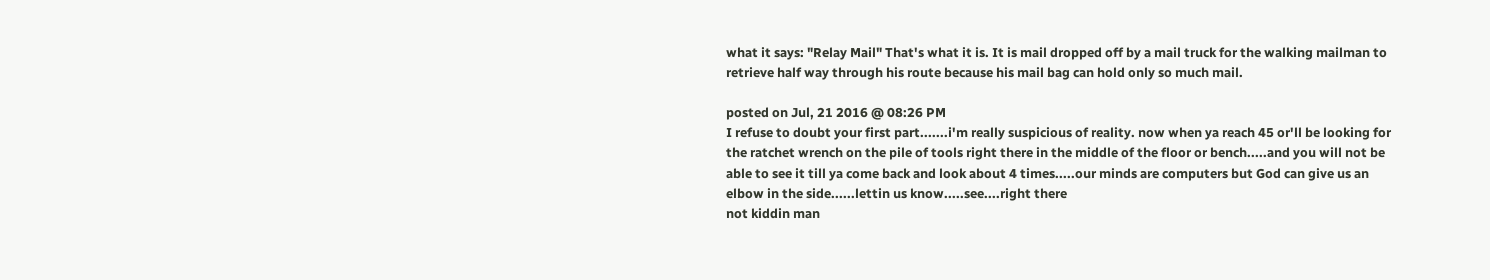what it says: "Relay Mail" That's what it is. It is mail dropped off by a mail truck for the walking mailman to retrieve half way through his route because his mail bag can hold only so much mail.

posted on Jul, 21 2016 @ 08:26 PM
I refuse to doubt your first part.......i'm really suspicious of reality. now when ya reach 45 or'll be looking for the ratchet wrench on the pile of tools right there in the middle of the floor or bench.....and you will not be able to see it till ya come back and look about 4 times.....our minds are computers but God can give us an elbow in the side......lettin us know.....see....right there
not kiddin man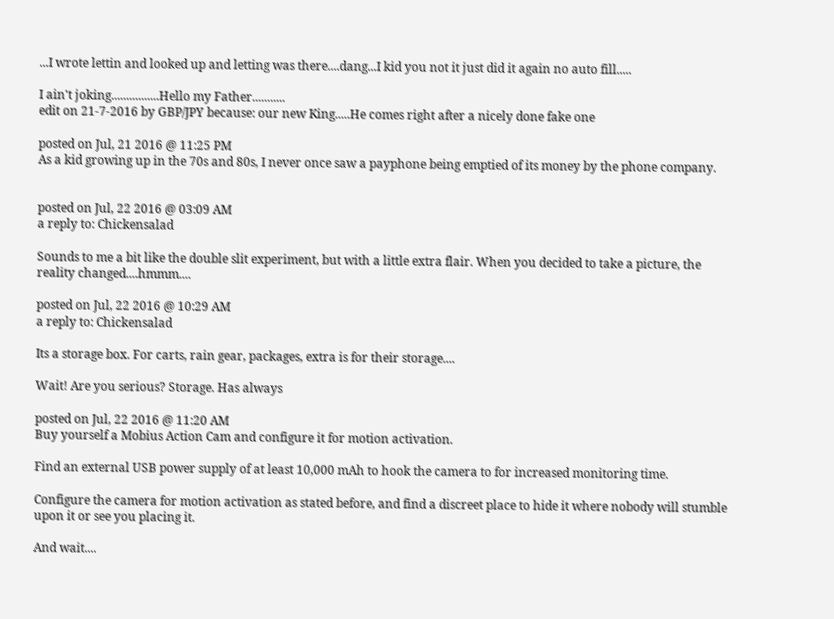...I wrote lettin and looked up and letting was there....dang...I kid you not it just did it again no auto fill.....

I ain't joking................Hello my Father...........
edit on 21-7-2016 by GBP/JPY because: our new King.....He comes right after a nicely done fake one

posted on Jul, 21 2016 @ 11:25 PM
As a kid growing up in the 70s and 80s, I never once saw a payphone being emptied of its money by the phone company.


posted on Jul, 22 2016 @ 03:09 AM
a reply to: Chickensalad

Sounds to me a bit like the double slit experiment, but with a little extra flair. When you decided to take a picture, the reality changed....hmmm....

posted on Jul, 22 2016 @ 10:29 AM
a reply to: Chickensalad

Its a storage box. For carts, rain gear, packages, extra is for their storage....

Wait! Are you serious? Storage. Has always

posted on Jul, 22 2016 @ 11:20 AM
Buy yourself a Mobius Action Cam and configure it for motion activation.

Find an external USB power supply of at least 10,000 mAh to hook the camera to for increased monitoring time.

Configure the camera for motion activation as stated before, and find a discreet place to hide it where nobody will stumble upon it or see you placing it.

And wait....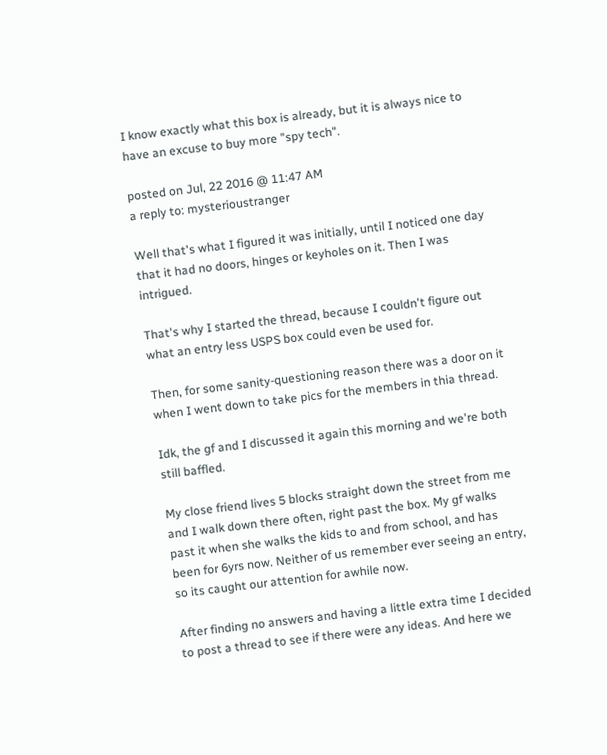I know exactly what this box is already, but it is always nice to have an excuse to buy more "spy tech".

posted on Jul, 22 2016 @ 11:47 AM
a reply to: mysterioustranger

Well that's what I figured it was initially, until I noticed one day that it had no doors, hinges or keyholes on it. Then I was intrigued.

That's why I started the thread, because I couldn't figure out what an entry less USPS box could even be used for.

Then, for some sanity-questioning reason there was a door on it when I went down to take pics for the members in thia thread.

Idk, the gf and I discussed it again this morning and we're both still baffled.

My close friend lives 5 blocks straight down the street from me and I walk down there often, right past the box. My gf walks past it when she walks the kids to and from school, and has been for 6yrs now. Neither of us remember ever seeing an entry, so its caught our attention for awhile now.

After finding no answers and having a little extra time I decided to post a thread to see if there were any ideas. And here we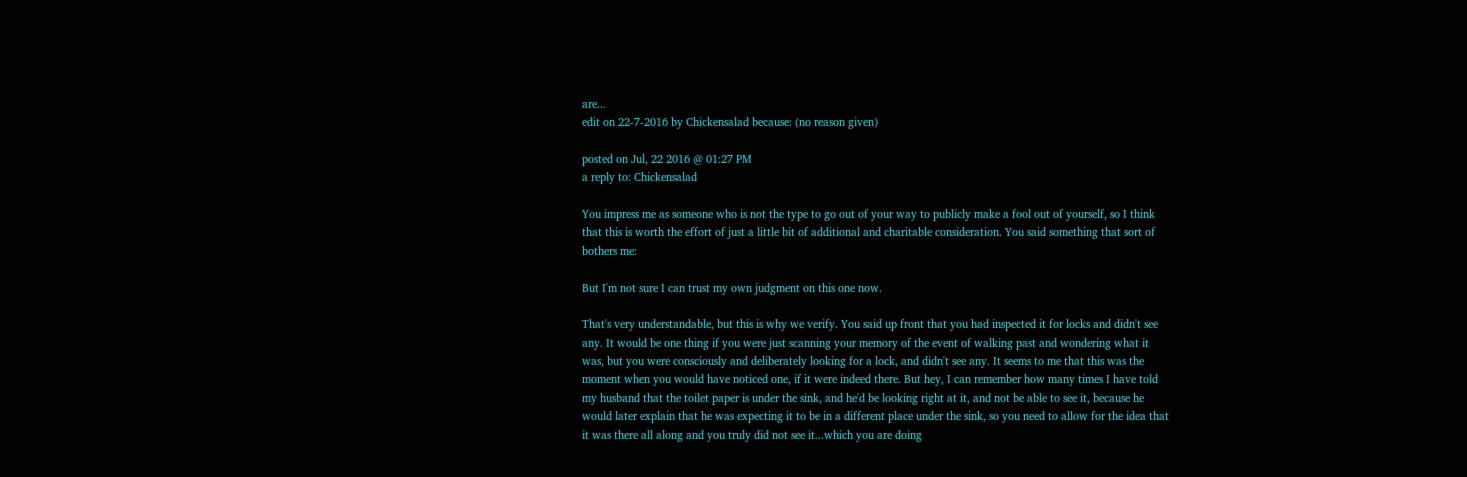are...
edit on 22-7-2016 by Chickensalad because: (no reason given)

posted on Jul, 22 2016 @ 01:27 PM
a reply to: Chickensalad

You impress me as someone who is not the type to go out of your way to publicly make a fool out of yourself, so I think that this is worth the effort of just a little bit of additional and charitable consideration. You said something that sort of bothers me:

But I'm not sure I can trust my own judgment on this one now.

That's very understandable, but this is why we verify. You said up front that you had inspected it for locks and didn't see any. It would be one thing if you were just scanning your memory of the event of walking past and wondering what it was, but you were consciously and deliberately looking for a lock, and didn't see any. It seems to me that this was the moment when you would have noticed one, if it were indeed there. But hey, I can remember how many times I have told my husband that the toilet paper is under the sink, and he'd be looking right at it, and not be able to see it, because he would later explain that he was expecting it to be in a different place under the sink, so you need to allow for the idea that it was there all along and you truly did not see it...which you are doing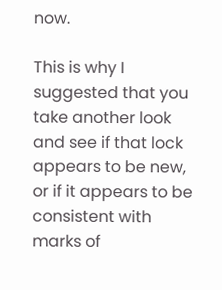now.

This is why I suggested that you take another look and see if that lock appears to be new, or if it appears to be consistent with marks of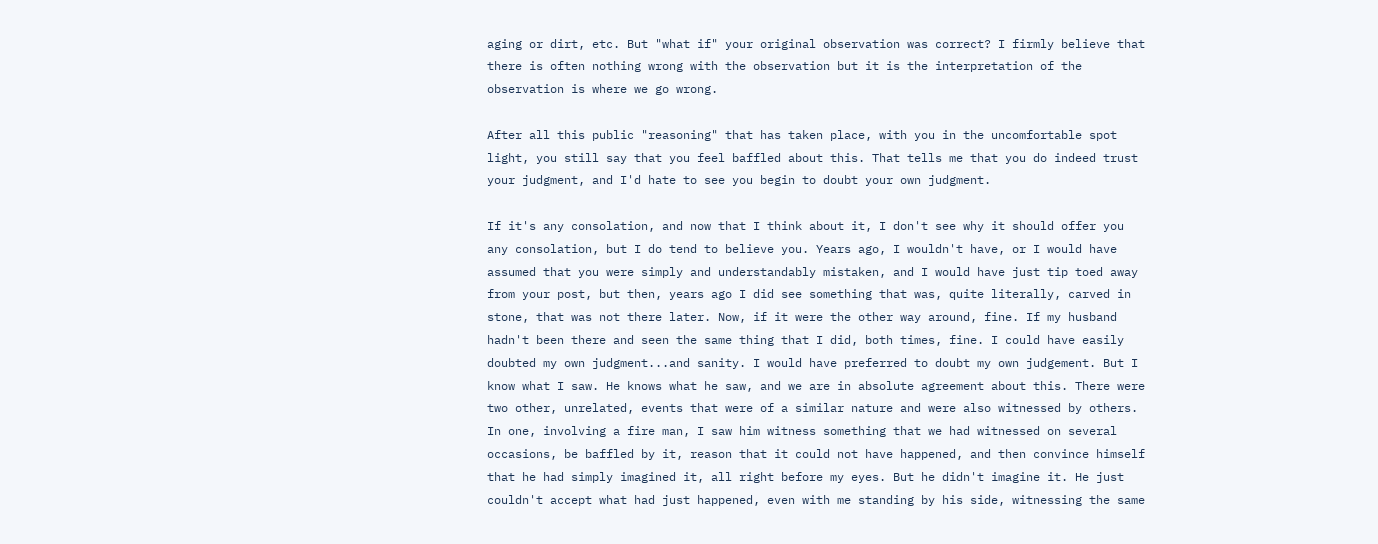aging or dirt, etc. But "what if" your original observation was correct? I firmly believe that there is often nothing wrong with the observation but it is the interpretation of the observation is where we go wrong.

After all this public "reasoning" that has taken place, with you in the uncomfortable spot light, you still say that you feel baffled about this. That tells me that you do indeed trust your judgment, and I'd hate to see you begin to doubt your own judgment.

If it's any consolation, and now that I think about it, I don't see why it should offer you any consolation, but I do tend to believe you. Years ago, I wouldn't have, or I would have assumed that you were simply and understandably mistaken, and I would have just tip toed away from your post, but then, years ago I did see something that was, quite literally, carved in stone, that was not there later. Now, if it were the other way around, fine. If my husband hadn't been there and seen the same thing that I did, both times, fine. I could have easily doubted my own judgment...and sanity. I would have preferred to doubt my own judgement. But I know what I saw. He knows what he saw, and we are in absolute agreement about this. There were two other, unrelated, events that were of a similar nature and were also witnessed by others. In one, involving a fire man, I saw him witness something that we had witnessed on several occasions, be baffled by it, reason that it could not have happened, and then convince himself that he had simply imagined it, all right before my eyes. But he didn't imagine it. He just couldn't accept what had just happened, even with me standing by his side, witnessing the same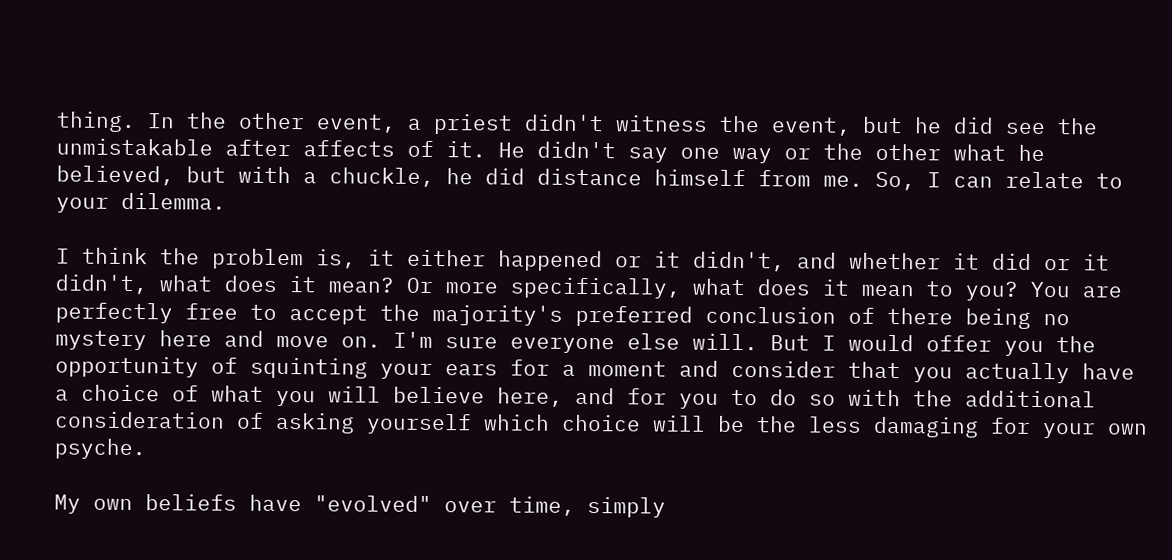thing. In the other event, a priest didn't witness the event, but he did see the unmistakable after affects of it. He didn't say one way or the other what he believed, but with a chuckle, he did distance himself from me. So, I can relate to your dilemma.

I think the problem is, it either happened or it didn't, and whether it did or it didn't, what does it mean? Or more specifically, what does it mean to you? You are perfectly free to accept the majority's preferred conclusion of there being no mystery here and move on. I'm sure everyone else will. But I would offer you the opportunity of squinting your ears for a moment and consider that you actually have a choice of what you will believe here, and for you to do so with the additional consideration of asking yourself which choice will be the less damaging for your own psyche.

My own beliefs have "evolved" over time, simply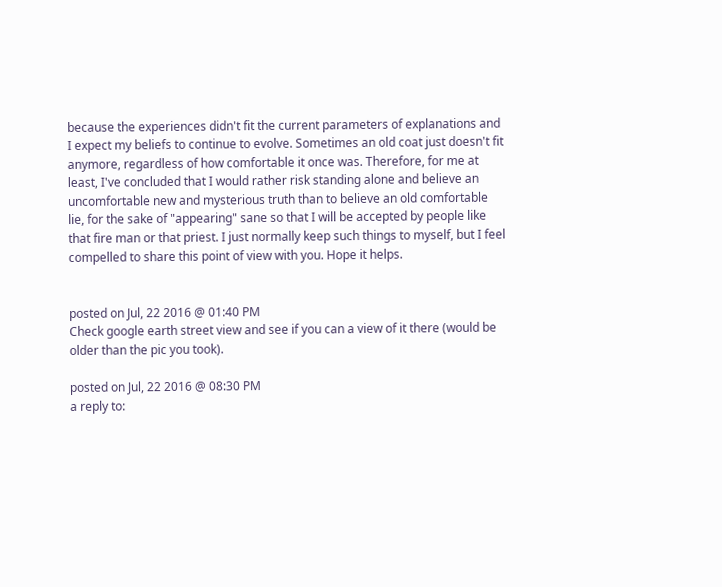because the experiences didn't fit the current parameters of explanations and I expect my beliefs to continue to evolve. Sometimes an old coat just doesn't fit anymore, regardless of how comfortable it once was. Therefore, for me at least, I've concluded that I would rather risk standing alone and believe an uncomfortable new and mysterious truth than to believe an old comfortable lie, for the sake of "appearing" sane so that I will be accepted by people like that fire man or that priest. I just normally keep such things to myself, but I feel compelled to share this point of view with you. Hope it helps.


posted on Jul, 22 2016 @ 01:40 PM
Check google earth street view and see if you can a view of it there (would be older than the pic you took).

posted on Jul, 22 2016 @ 08:30 PM
a reply to: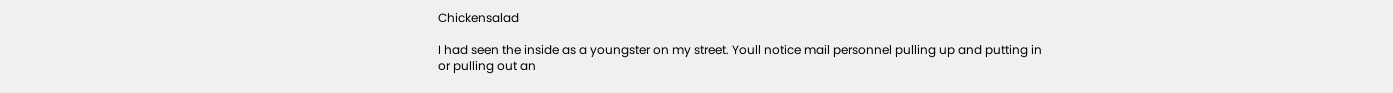Chickensalad

I had seen the inside as a youngster on my street. Youll notice mail personnel pulling up and putting in or pulling out an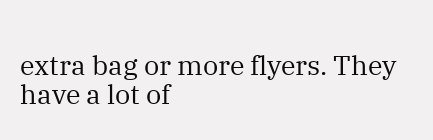extra bag or more flyers. They have a lot of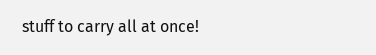stuff to carry all at once!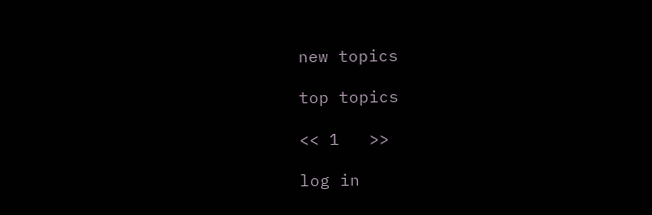new topics

top topics

<< 1   >>

log in